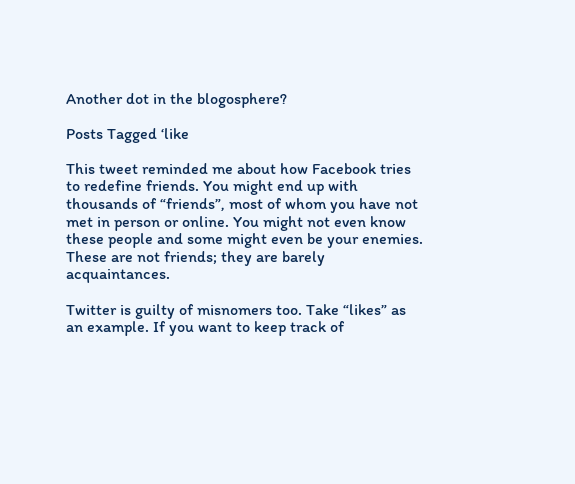Another dot in the blogosphere?

Posts Tagged ‘like

This tweet reminded me about how Facebook tries to redefine friends. You might end up with thousands of “friends”, most of whom you have not met in person or online. You might not even know these people and some might even be your enemies. These are not friends; they are barely acquaintances.

Twitter is guilty of misnomers too. Take “likes” as an example. If you want to keep track of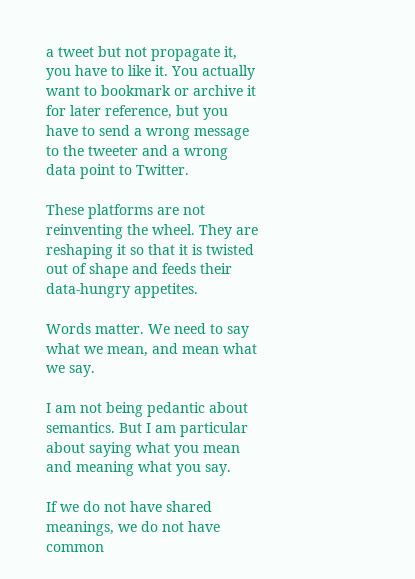a tweet but not propagate it, you have to like it. You actually want to bookmark or archive it for later reference, but you have to send a wrong message to the tweeter and a wrong data point to Twitter.

These platforms are not reinventing the wheel. They are reshaping it so that it is twisted out of shape and feeds their data-hungry appetites.

Words matter. We need to say what we mean, and mean what we say.

I am not being pedantic about semantics. But I am particular about saying what you mean and meaning what you say.

If we do not have shared meanings, we do not have common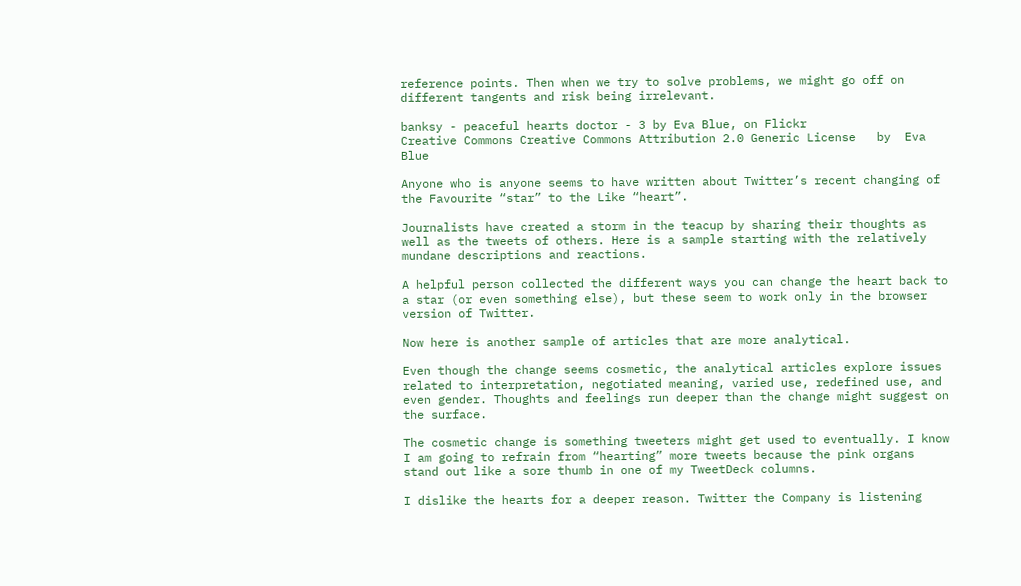reference points. Then when we try to solve problems, we might go off on different tangents and risk being irrelevant.

banksy - peaceful hearts doctor - 3 by Eva Blue, on Flickr
Creative Commons Creative Commons Attribution 2.0 Generic License   by  Eva Blue

Anyone who is anyone seems to have written about Twitter’s recent changing of the Favourite “star” to the Like “heart”.

Journalists have created a storm in the teacup by sharing their thoughts as well as the tweets of others. Here is a sample starting with the relatively mundane descriptions and reactions.

A helpful person collected the different ways you can change the heart back to a star (or even something else), but these seem to work only in the browser version of Twitter.

Now here is another sample of articles that are more analytical.

Even though the change seems cosmetic, the analytical articles explore issues related to interpretation, negotiated meaning, varied use, redefined use, and even gender. Thoughts and feelings run deeper than the change might suggest on the surface.

The cosmetic change is something tweeters might get used to eventually. I know I am going to refrain from “hearting” more tweets because the pink organs stand out like a sore thumb in one of my TweetDeck columns.

I dislike the hearts for a deeper reason. Twitter the Company is listening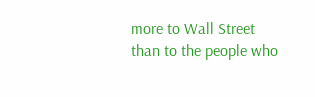more to Wall Street than to the people who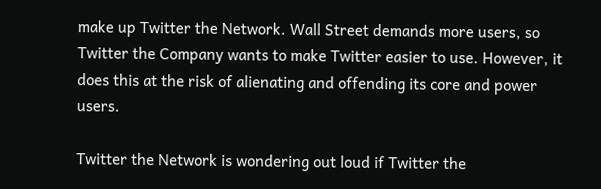make up Twitter the Network. Wall Street demands more users, so Twitter the Company wants to make Twitter easier to use. However, it does this at the risk of alienating and offending its core and power users.

Twitter the Network is wondering out loud if Twitter the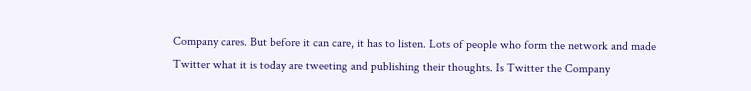Company cares. But before it can care, it has to listen. Lots of people who form the network and made Twitter what it is today are tweeting and publishing their thoughts. Is Twitter the Company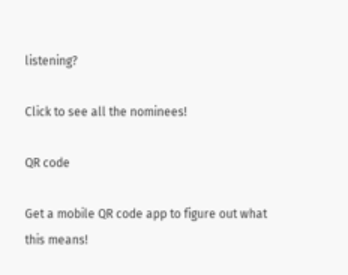listening?

Click to see all the nominees!

QR code

Get a mobile QR code app to figure out what this means!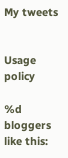My tweets


Usage policy

%d bloggers like this: